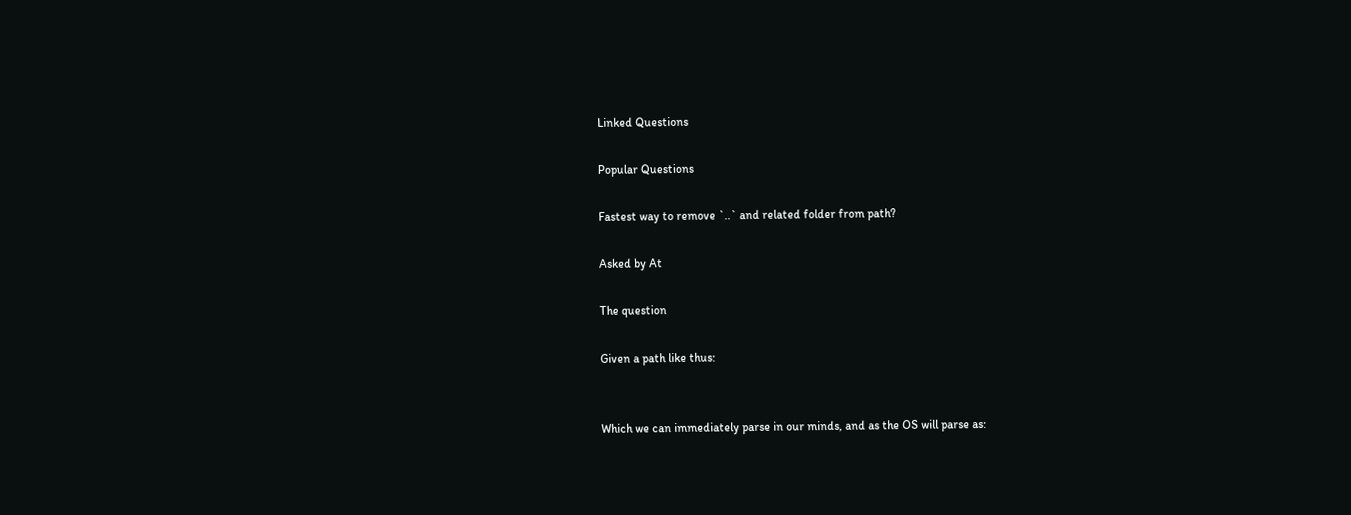Linked Questions

Popular Questions

Fastest way to remove `..` and related folder from path?

Asked by At

The question

Given a path like thus:


Which we can immediately parse in our minds, and as the OS will parse as: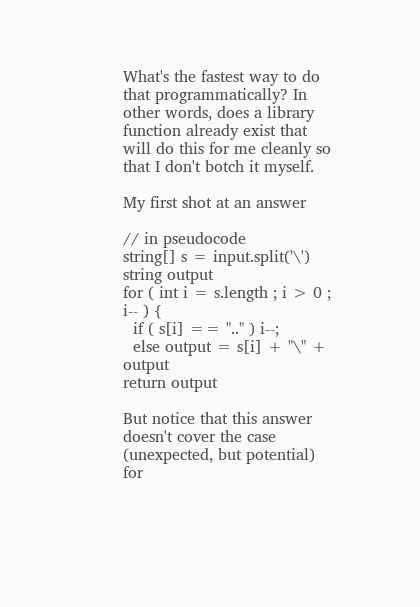What's the fastest way to do that programmatically? In other words, does a library function already exist that will do this for me cleanly so that I don't botch it myself.

My first shot at an answer

// in pseudocode
string[] s = input.split('\')
string output
for ( int i = s.length ; i > 0 ; i-- ) {
  if ( s[i] == ".." ) i--;
  else output = s[i] + "\" + output
return output

But notice that this answer doesn't cover the case (unexpected, but potential) for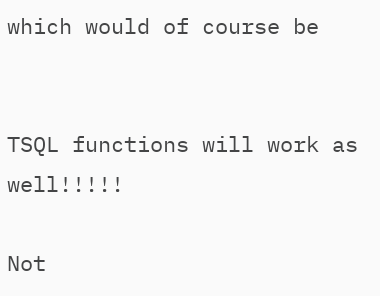which would of course be


TSQL functions will work as well!!!!!

Not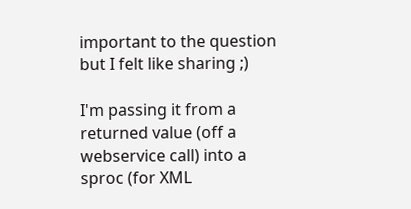important to the question but I felt like sharing ;)

I'm passing it from a returned value (off a webservice call) into a sproc (for XML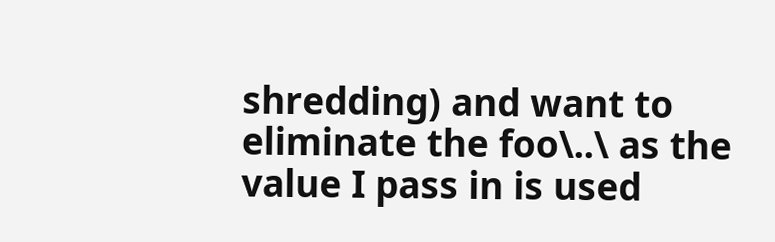shredding) and want to eliminate the foo\..\ as the value I pass in is used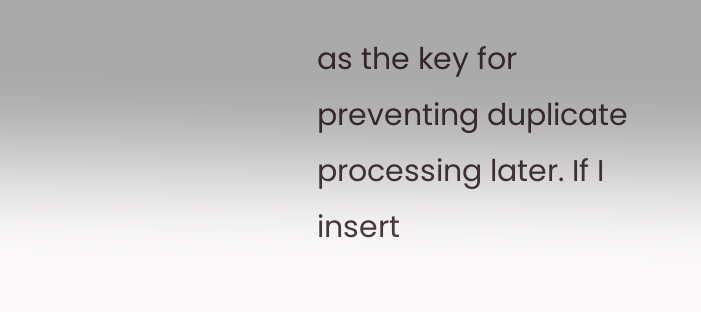as the key for preventing duplicate processing later. If I insert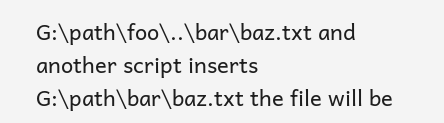G:\path\foo\..\bar\baz.txt and another script inserts G:\path\bar\baz.txt the file will be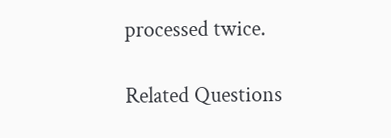processed twice.

Related Questions